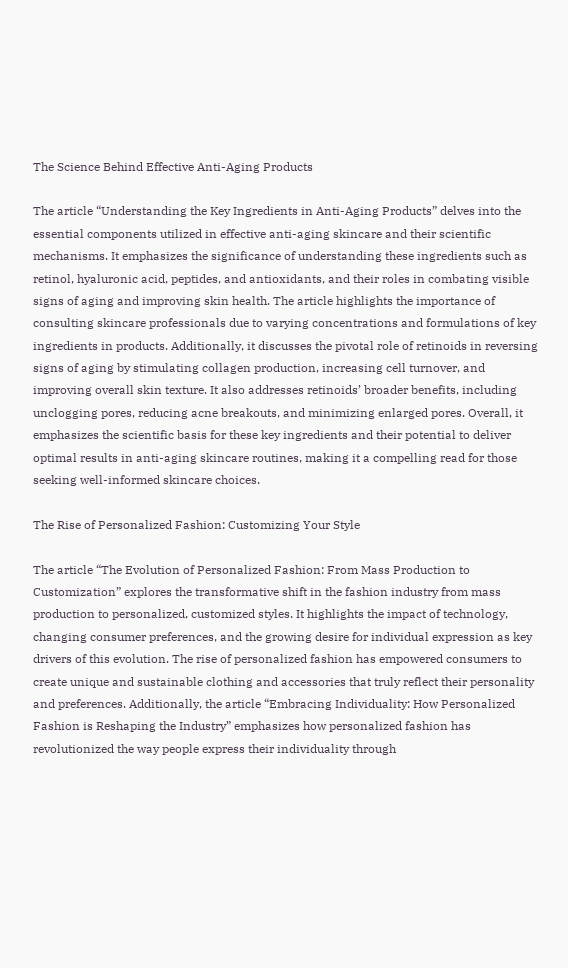The Science Behind Effective Anti-Aging Products

The article “Understanding the Key Ingredients in Anti-Aging Products” delves into the essential components utilized in effective anti-aging skincare and their scientific mechanisms. It emphasizes the significance of understanding these ingredients such as retinol, hyaluronic acid, peptides, and antioxidants, and their roles in combating visible signs of aging and improving skin health. The article highlights the importance of consulting skincare professionals due to varying concentrations and formulations of key ingredients in products. Additionally, it discusses the pivotal role of retinoids in reversing signs of aging by stimulating collagen production, increasing cell turnover, and improving overall skin texture. It also addresses retinoids’ broader benefits, including unclogging pores, reducing acne breakouts, and minimizing enlarged pores. Overall, it emphasizes the scientific basis for these key ingredients and their potential to deliver optimal results in anti-aging skincare routines, making it a compelling read for those seeking well-informed skincare choices.

The Rise of Personalized Fashion: Customizing Your Style

The article “The Evolution of Personalized Fashion: From Mass Production to Customization” explores the transformative shift in the fashion industry from mass production to personalized, customized styles. It highlights the impact of technology, changing consumer preferences, and the growing desire for individual expression as key drivers of this evolution. The rise of personalized fashion has empowered consumers to create unique and sustainable clothing and accessories that truly reflect their personality and preferences. Additionally, the article “Embracing Individuality: How Personalized Fashion is Reshaping the Industry” emphasizes how personalized fashion has revolutionized the way people express their individuality through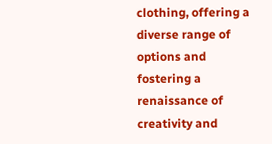clothing, offering a diverse range of options and fostering a renaissance of creativity and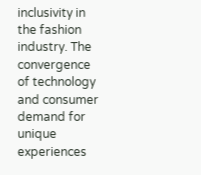inclusivity in the fashion industry. The convergence of technology and consumer demand for unique experiences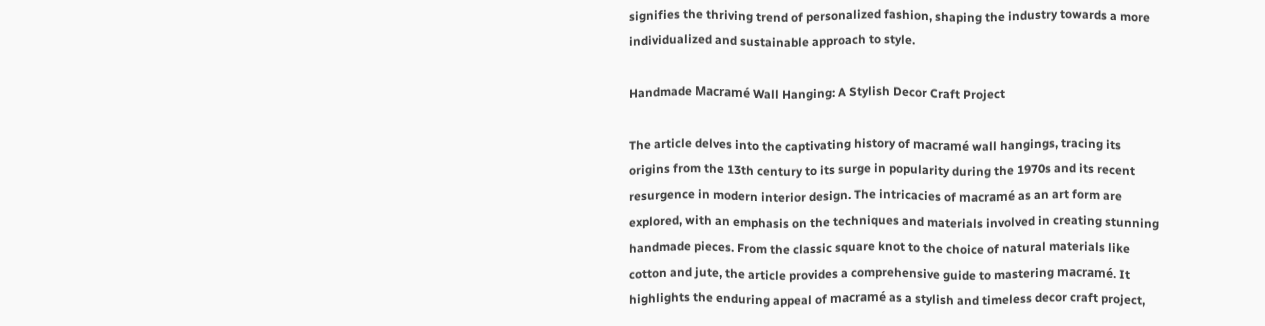signifies the thriving trend of personalized fashion, shaping the industry towards a more individualized and sustainable approach to style.

Handmade Macramé Wall Hanging: A Stylish Decor Craft Project

The article delves into the captivating history of macramé wall hangings, tracing its origins from the 13th century to its surge in popularity during the 1970s and its recent resurgence in modern interior design. The intricacies of macramé as an art form are explored, with an emphasis on the techniques and materials involved in creating stunning handmade pieces. From the classic square knot to the choice of natural materials like cotton and jute, the article provides a comprehensive guide to mastering macramé. It highlights the enduring appeal of macramé as a stylish and timeless decor craft project,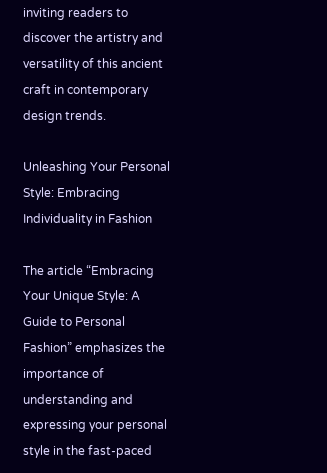inviting readers to discover the artistry and versatility of this ancient craft in contemporary design trends.

Unleashing Your Personal Style: Embracing Individuality in Fashion

The article “Embracing Your Unique Style: A Guide to Personal Fashion” emphasizes the importance of understanding and expressing your personal style in the fast-paced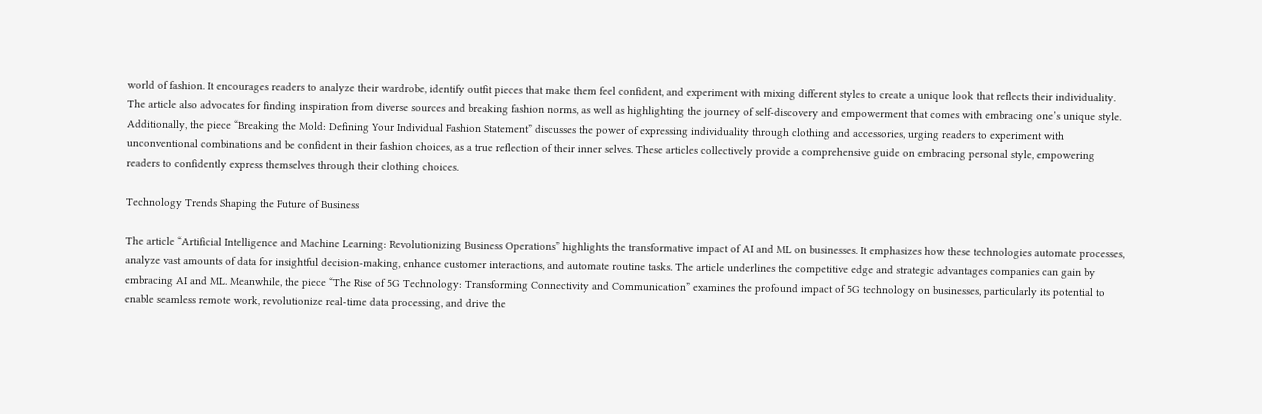world of fashion. It encourages readers to analyze their wardrobe, identify outfit pieces that make them feel confident, and experiment with mixing different styles to create a unique look that reflects their individuality. The article also advocates for finding inspiration from diverse sources and breaking fashion norms, as well as highlighting the journey of self-discovery and empowerment that comes with embracing one’s unique style. Additionally, the piece “Breaking the Mold: Defining Your Individual Fashion Statement” discusses the power of expressing individuality through clothing and accessories, urging readers to experiment with unconventional combinations and be confident in their fashion choices, as a true reflection of their inner selves. These articles collectively provide a comprehensive guide on embracing personal style, empowering readers to confidently express themselves through their clothing choices.

Technology Trends Shaping the Future of Business

The article “Artificial Intelligence and Machine Learning: Revolutionizing Business Operations” highlights the transformative impact of AI and ML on businesses. It emphasizes how these technologies automate processes, analyze vast amounts of data for insightful decision-making, enhance customer interactions, and automate routine tasks. The article underlines the competitive edge and strategic advantages companies can gain by embracing AI and ML. Meanwhile, the piece “The Rise of 5G Technology: Transforming Connectivity and Communication” examines the profound impact of 5G technology on businesses, particularly its potential to enable seamless remote work, revolutionize real-time data processing, and drive the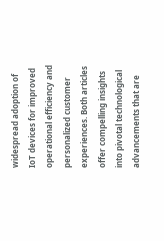widespread adoption of IoT devices for improved operational efficiency and personalized customer experiences. Both articles offer compelling insights into pivotal technological advancements that are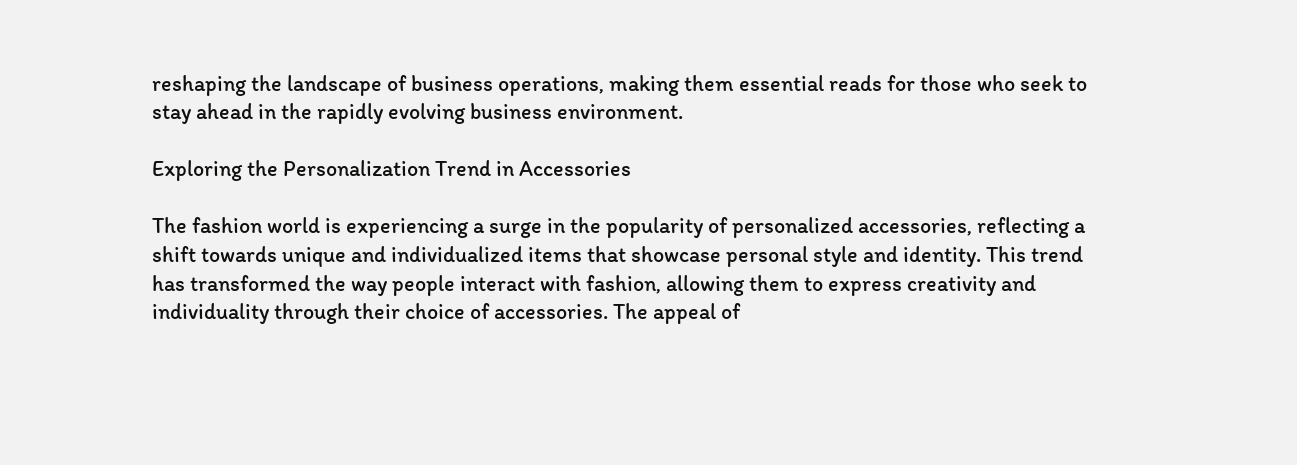reshaping the landscape of business operations, making them essential reads for those who seek to stay ahead in the rapidly evolving business environment.

Exploring the Personalization Trend in Accessories

The fashion world is experiencing a surge in the popularity of personalized accessories, reflecting a shift towards unique and individualized items that showcase personal style and identity. This trend has transformed the way people interact with fashion, allowing them to express creativity and individuality through their choice of accessories. The appeal of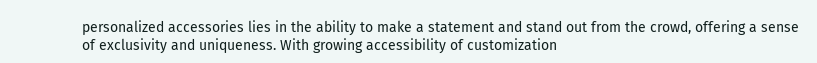personalized accessories lies in the ability to make a statement and stand out from the crowd, offering a sense of exclusivity and uniqueness. With growing accessibility of customization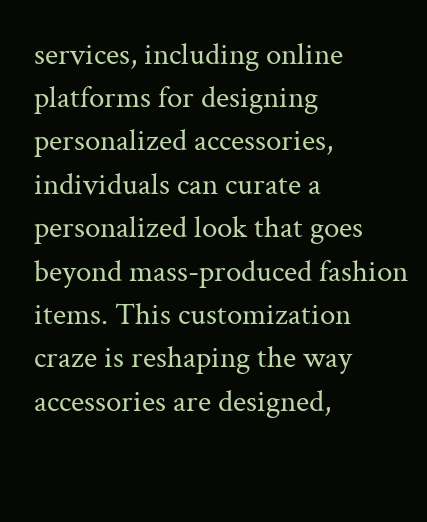services, including online platforms for designing personalized accessories, individuals can curate a personalized look that goes beyond mass-produced fashion items. This customization craze is reshaping the way accessories are designed,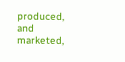produced, and marketed,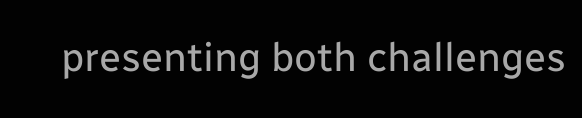presenting both challenges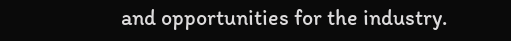and opportunities for the industry.